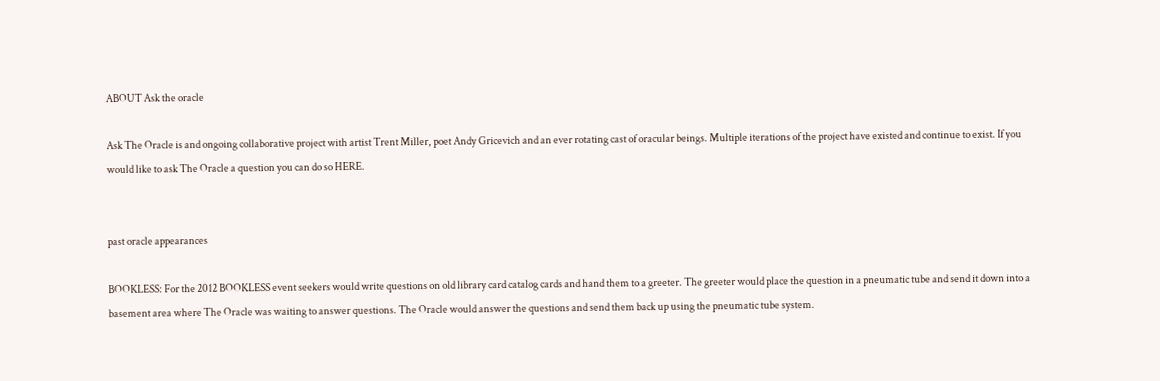ABOUT Ask the oracle

Ask The Oracle is and ongoing collaborative project with artist Trent Miller, poet Andy Gricevich and an ever rotating cast of oracular beings. Multiple iterations of the project have existed and continue to exist. If you would like to ask The Oracle a question you can do so HERE.


past oracle appearances

BOOKLESS: For the 2012 BOOKLESS event seekers would write questions on old library card catalog cards and hand them to a greeter. The greeter would place the question in a pneumatic tube and send it down into a basement area where The Oracle was waiting to answer questions. The Oracle would answer the questions and send them back up using the pneumatic tube system.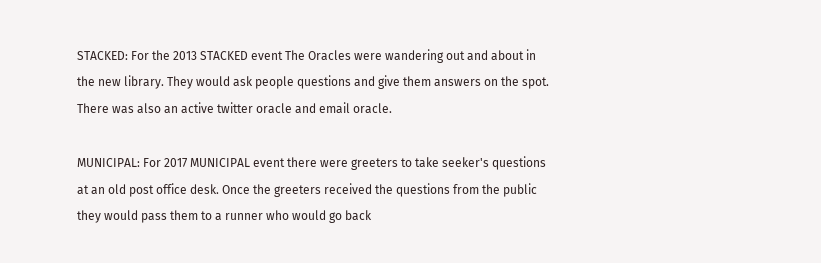STACKED: For the 2013 STACKED event The Oracles were wandering out and about in the new library. They would ask people questions and give them answers on the spot. There was also an active twitter oracle and email oracle.

MUNICIPAL: For 2017 MUNICIPAL event there were greeters to take seeker's questions at an old post office desk. Once the greeters received the questions from the public they would pass them to a runner who would go back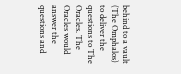behind to a vault (The Omphalos) to deliver the questions to The Oracles. The Oracles would answer the questions and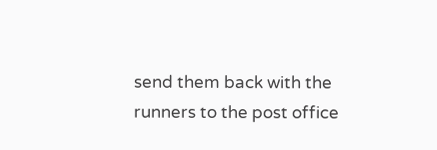send them back with the runners to the post office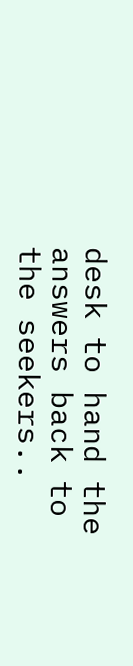desk to hand the answers back to the seekers..